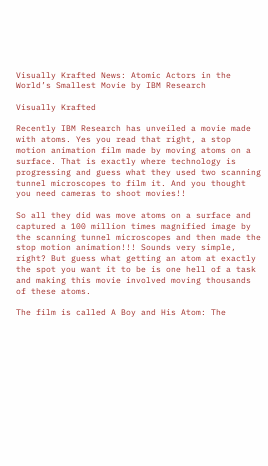Visually Krafted News: Atomic Actors in the World’s Smallest Movie by IBM Research

Visually Krafted

Recently IBM Research has unveiled a movie made with atoms. Yes you read that right, a stop motion animation film made by moving atoms on a surface. That is exactly where technology is progressing and guess what they used two scanning tunnel microscopes to film it. And you thought you need cameras to shoot movies!!

So all they did was move atoms on a surface and captured a 100 million times magnified image by the scanning tunnel microscopes and then made the stop motion animation!!! Sounds very simple, right? But guess what getting an atom at exactly the spot you want it to be is one hell of a task and making this movie involved moving thousands of these atoms.

The film is called A Boy and His Atom: The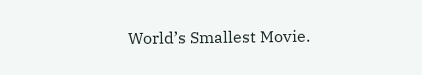World’s Smallest Movie.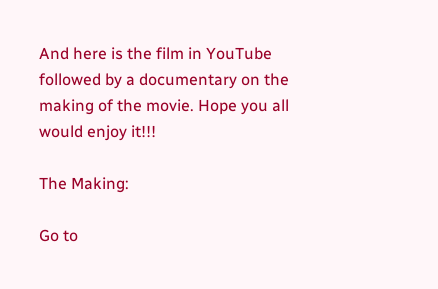And here is the film in YouTube followed by a documentary on the making of the movie. Hope you all would enjoy it!!!

The Making:

Go to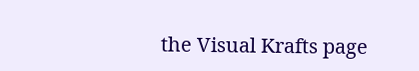the Visual Krafts page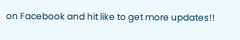on Facebook and hit like to get more updates!!